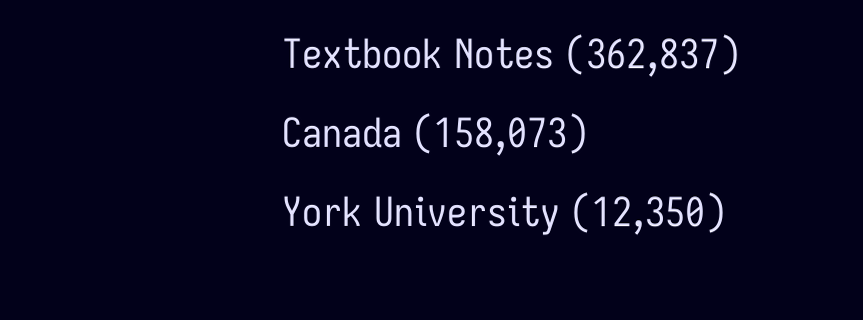Textbook Notes (362,837)
Canada (158,073)
York University (12,350)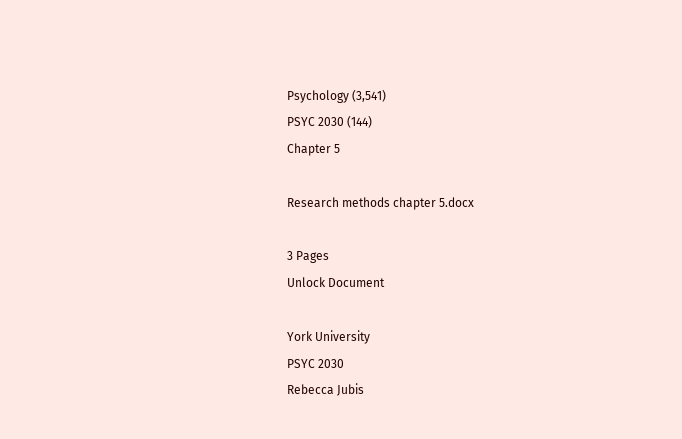Psychology (3,541)
PSYC 2030 (144)
Chapter 5

Research methods chapter 5.docx

3 Pages
Unlock Document

York University
PSYC 2030
Rebecca Jubis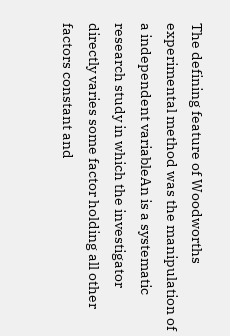The defining feature of Woodworths experimental method was the manipulation of a independent variableAn is a systematic research study in which the investigator directly varies some factor holding all other factors constant and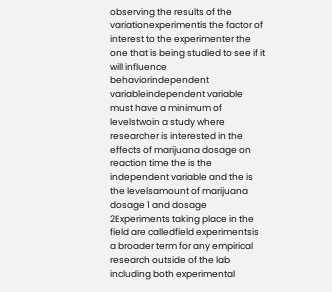observing the results of the variationexperimentis the factor of interest to the experimenter the one that is being studied to see if it will influence behaviorindependent variableindependent variable must have a minimum of levelstwoin a study where researcher is interested in the effects of marijuana dosage on reaction time the is the independent variable and the is the levelsamount of marijuana dosage 1 and dosage 2Experiments taking place in the field are calledfield experimentsis a broader term for any empirical research outside of the lab including both experimental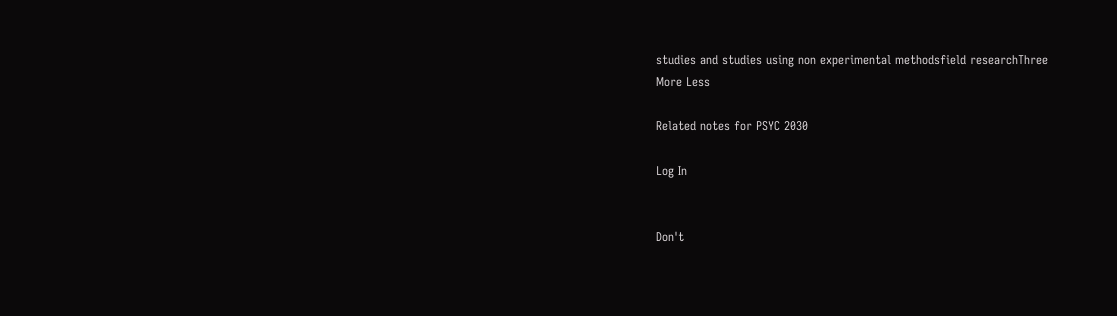studies and studies using non experimental methodsfield researchThree
More Less

Related notes for PSYC 2030

Log In


Don't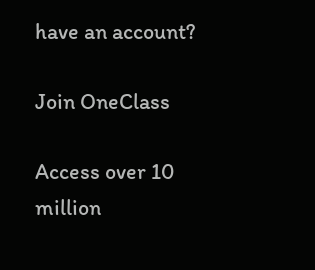have an account?

Join OneClass

Access over 10 million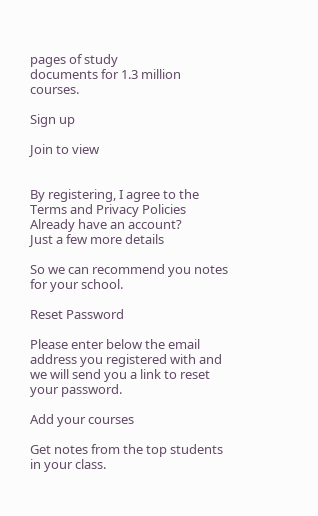pages of study
documents for 1.3 million courses.

Sign up

Join to view


By registering, I agree to the Terms and Privacy Policies
Already have an account?
Just a few more details

So we can recommend you notes for your school.

Reset Password

Please enter below the email address you registered with and we will send you a link to reset your password.

Add your courses

Get notes from the top students in your class.